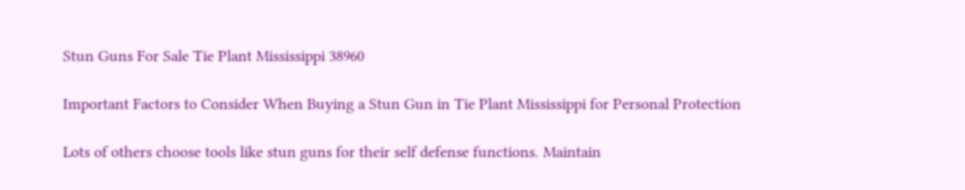Stun Guns For Sale Tie Plant Mississippi 38960

Important Factors to Consider When Buying a Stun Gun in Tie Plant Mississippi for Personal Protection

Lots of others choose tools like stun guns for their self defense functions. Maintain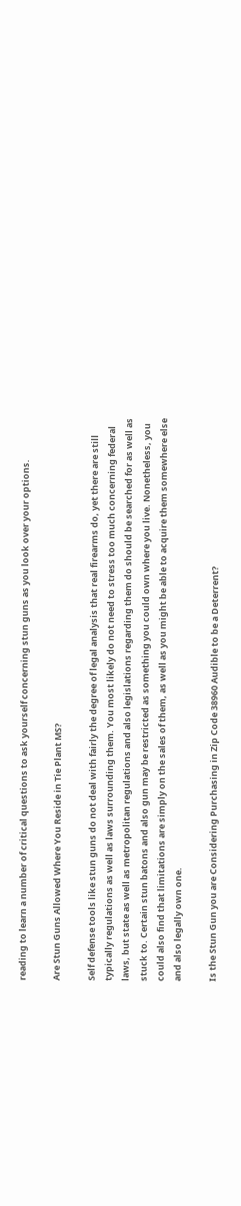reading to learn a number of critical questions to ask yourself concerning stun guns as you look over your options.

Are Stun Guns Allowed Where You Reside in Tie Plant MS?

Self defense tools like stun guns do not deal with fairly the degree of legal analysis that real firearms do, yet there are still typically regulations as well as laws surrounding them. You most likely do not need to stress too much concerning federal laws, but state as well as metropolitan regulations and also legislations regarding them do should be searched for as well as stuck to. Certain stun batons and also gun may be restricted as something you could own where you live. Nonetheless, you could also find that limitations are simply on the sales of them, as well as you might be able to acquire them somewhere else and also legally own one.

Is the Stun Gun you are Considering Purchasing in Zip Code 38960 Audible to be a Deterrent?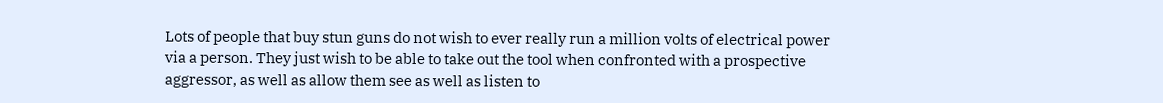Lots of people that buy stun guns do not wish to ever really run a million volts of electrical power via a person. They just wish to be able to take out the tool when confronted with a prospective aggressor, as well as allow them see as well as listen to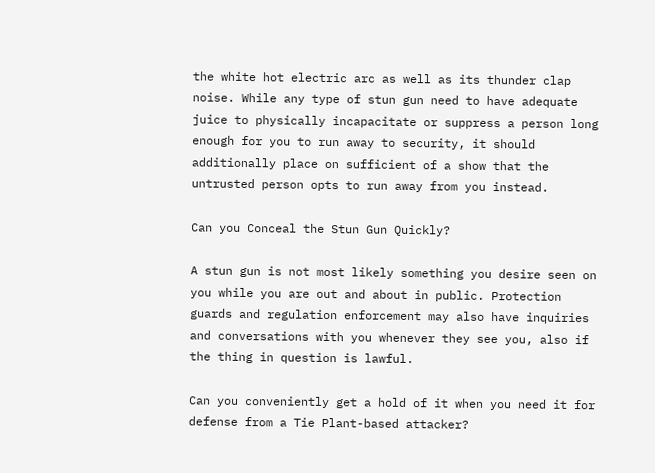the white hot electric arc as well as its thunder clap noise. While any type of stun gun need to have adequate juice to physically incapacitate or suppress a person long enough for you to run away to security, it should additionally place on sufficient of a show that the untrusted person opts to run away from you instead.

Can you Conceal the Stun Gun Quickly?

A stun gun is not most likely something you desire seen on you while you are out and about in public. Protection guards and regulation enforcement may also have inquiries and conversations with you whenever they see you, also if the thing in question is lawful.

Can you conveniently get a hold of it when you need it for defense from a Tie Plant-based attacker?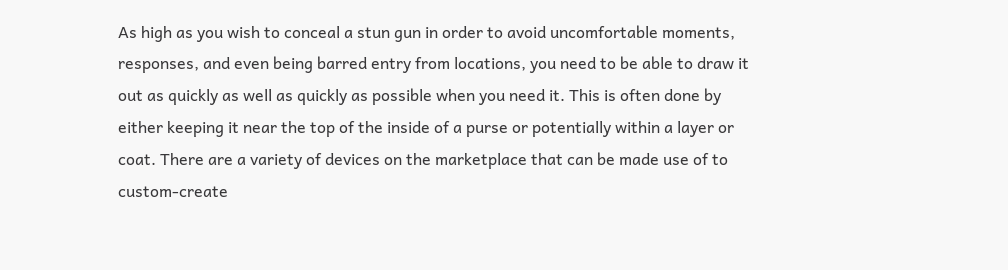As high as you wish to conceal a stun gun in order to avoid uncomfortable moments, responses, and even being barred entry from locations, you need to be able to draw it out as quickly as well as quickly as possible when you need it. This is often done by either keeping it near the top of the inside of a purse or potentially within a layer or coat. There are a variety of devices on the marketplace that can be made use of to custom-create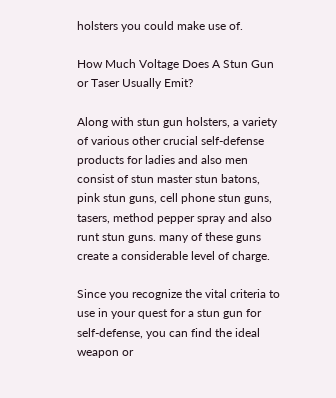holsters you could make use of.

How Much Voltage Does A Stun Gun or Taser Usually Emit?

Along with stun gun holsters, a variety of various other crucial self-defense products for ladies and also men consist of stun master stun batons, pink stun guns, cell phone stun guns, tasers, method pepper spray and also runt stun guns. many of these guns create a considerable level of charge.

Since you recognize the vital criteria to use in your quest for a stun gun for self-defense, you can find the ideal weapon or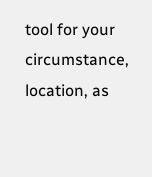tool for your circumstance, location, as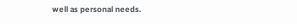well as personal needs.